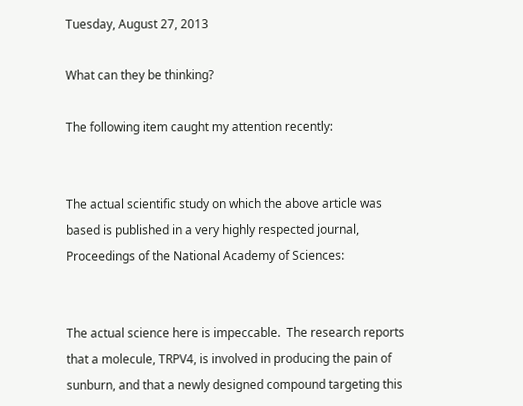Tuesday, August 27, 2013

What can they be thinking?

The following item caught my attention recently:


The actual scientific study on which the above article was based is published in a very highly respected journal, Proceedings of the National Academy of Sciences:


The actual science here is impeccable.  The research reports that a molecule, TRPV4, is involved in producing the pain of sunburn, and that a newly designed compound targeting this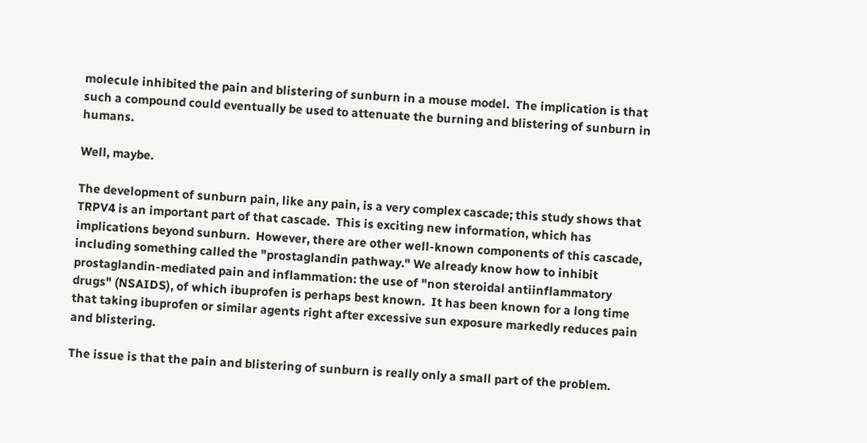molecule inhibited the pain and blistering of sunburn in a mouse model.  The implication is that such a compound could eventually be used to attenuate the burning and blistering of sunburn in humans.

Well, maybe.

The development of sunburn pain, like any pain, is a very complex cascade; this study shows that TRPV4 is an important part of that cascade.  This is exciting new information, which has implications beyond sunburn.  However, there are other well-known components of this cascade, including something called the "prostaglandin pathway." We already know how to inhibit prostaglandin-mediated pain and inflammation: the use of "non steroidal antiinflammatory drugs" (NSAIDS), of which ibuprofen is perhaps best known.  It has been known for a long time that taking ibuprofen or similar agents right after excessive sun exposure markedly reduces pain and blistering.

The issue is that the pain and blistering of sunburn is really only a small part of the problem.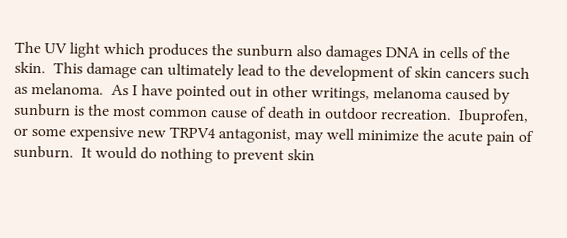The UV light which produces the sunburn also damages DNA in cells of the skin.  This damage can ultimately lead to the development of skin cancers such as melanoma.  As I have pointed out in other writings, melanoma caused by sunburn is the most common cause of death in outdoor recreation.  Ibuprofen, or some expensive new TRPV4 antagonist, may well minimize the acute pain of sunburn.  It would do nothing to prevent skin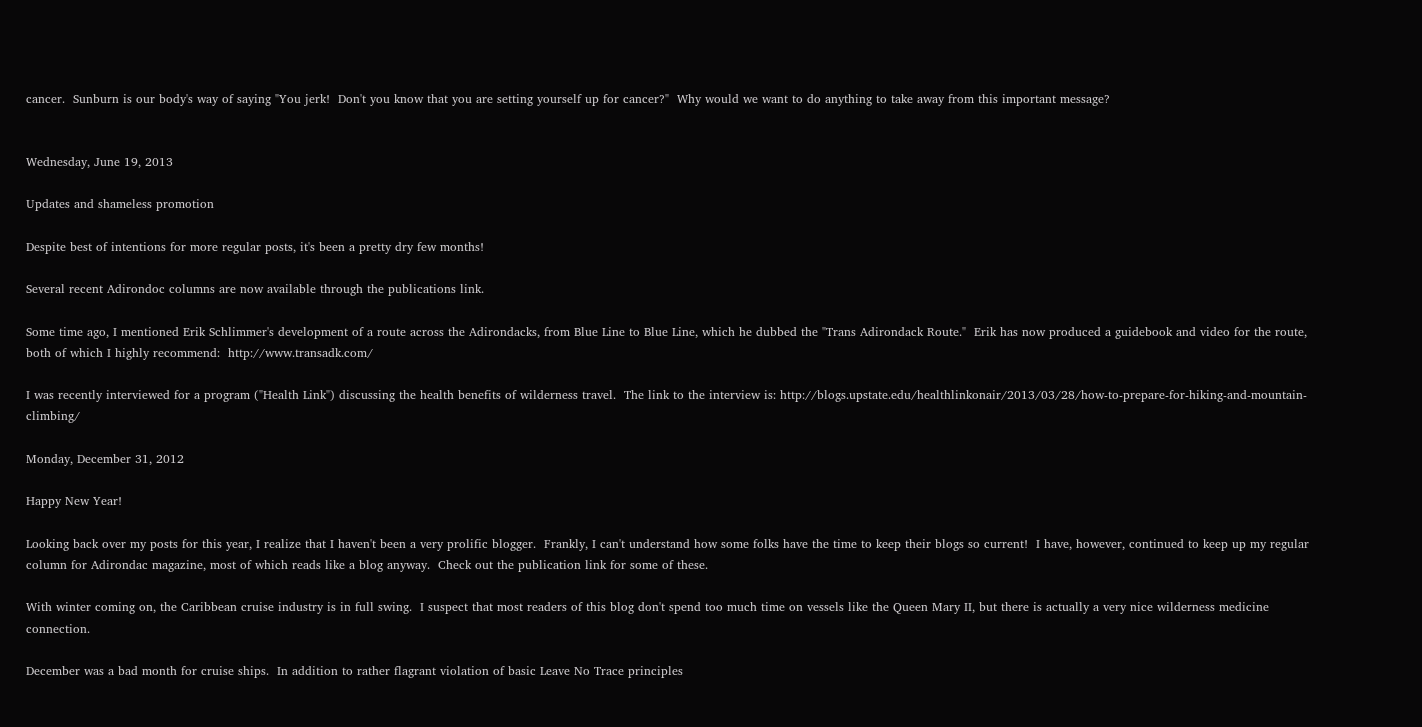cancer.  Sunburn is our body's way of saying "You jerk!  Don't you know that you are setting yourself up for cancer?"  Why would we want to do anything to take away from this important message?


Wednesday, June 19, 2013

Updates and shameless promotion

Despite best of intentions for more regular posts, it's been a pretty dry few months!

Several recent Adirondoc columns are now available through the publications link.

Some time ago, I mentioned Erik Schlimmer's development of a route across the Adirondacks, from Blue Line to Blue Line, which he dubbed the "Trans Adirondack Route."  Erik has now produced a guidebook and video for the route, both of which I highly recommend:  http://www.transadk.com/

I was recently interviewed for a program ("Health Link") discussing the health benefits of wilderness travel.  The link to the interview is: http://blogs.upstate.edu/healthlinkonair/2013/03/28/how-to-prepare-for-hiking-and-mountain-climbing/

Monday, December 31, 2012

Happy New Year!

Looking back over my posts for this year, I realize that I haven't been a very prolific blogger.  Frankly, I can't understand how some folks have the time to keep their blogs so current!  I have, however, continued to keep up my regular column for Adirondac magazine, most of which reads like a blog anyway.  Check out the publication link for some of these.

With winter coming on, the Caribbean cruise industry is in full swing.  I suspect that most readers of this blog don't spend too much time on vessels like the Queen Mary II, but there is actually a very nice wilderness medicine connection.

December was a bad month for cruise ships.  In addition to rather flagrant violation of basic Leave No Trace principles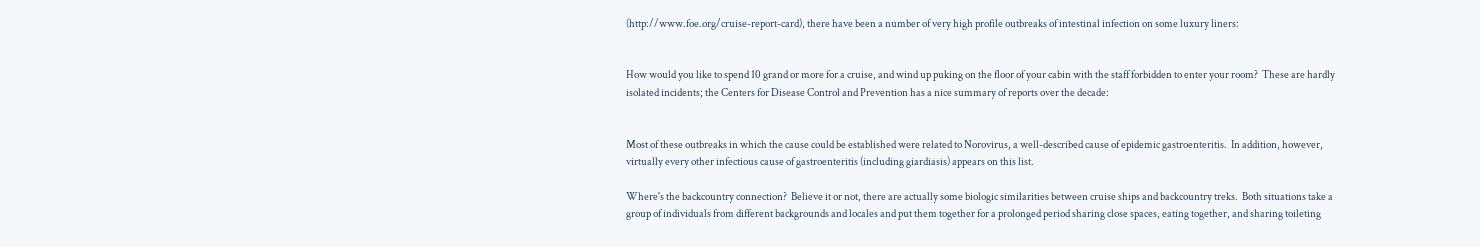(http://www.foe.org/cruise-report-card), there have been a number of very high profile outbreaks of intestinal infection on some luxury liners:


How would you like to spend 10 grand or more for a cruise, and wind up puking on the floor of your cabin with the staff forbidden to enter your room?  These are hardly isolated incidents; the Centers for Disease Control and Prevention has a nice summary of reports over the decade:


Most of these outbreaks in which the cause could be established were related to Norovirus, a well-described cause of epidemic gastroenteritis.  In addition, however, virtually every other infectious cause of gastroenteritis (including giardiasis) appears on this list.

Where's the backcountry connection?  Believe it or not, there are actually some biologic similarities between cruise ships and backcountry treks.  Both situations take a group of individuals from different backgrounds and locales and put them together for a prolonged period sharing close spaces, eating together, and sharing toileting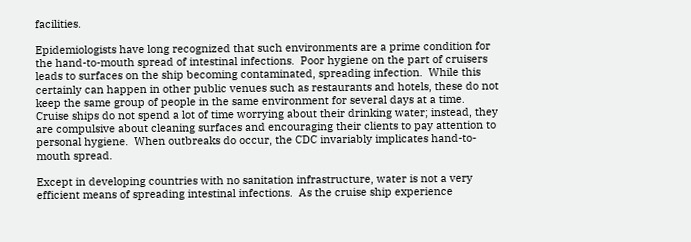facilities.

Epidemiologists have long recognized that such environments are a prime condition for the hand-to-mouth spread of intestinal infections.  Poor hygiene on the part of cruisers leads to surfaces on the ship becoming contaminated, spreading infection.  While this certainly can happen in other public venues such as restaurants and hotels, these do not keep the same group of people in the same environment for several days at a time. Cruise ships do not spend a lot of time worrying about their drinking water; instead, they are compulsive about cleaning surfaces and encouraging their clients to pay attention to personal hygiene.  When outbreaks do occur, the CDC invariably implicates hand-to-mouth spread.

Except in developing countries with no sanitation infrastructure, water is not a very efficient means of spreading intestinal infections.  As the cruise ship experience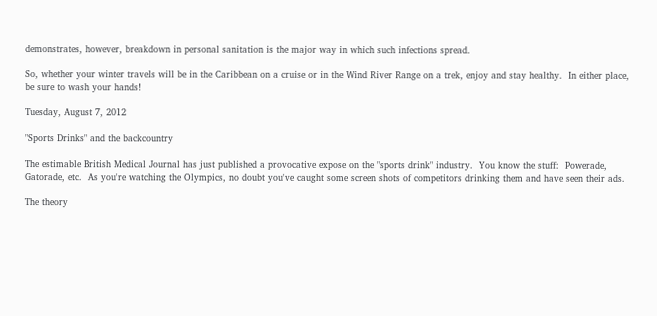demonstrates, however, breakdown in personal sanitation is the major way in which such infections spread.

So, whether your winter travels will be in the Caribbean on a cruise or in the Wind River Range on a trek, enjoy and stay healthy.  In either place, be sure to wash your hands!

Tuesday, August 7, 2012

"Sports Drinks" and the backcountry

The estimable British Medical Journal has just published a provocative expose on the "sports drink" industry.  You know the stuff:  Powerade, Gatorade, etc.  As you're watching the Olympics, no doubt you've caught some screen shots of competitors drinking them and have seen their ads.

The theory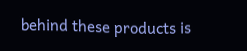behind these products is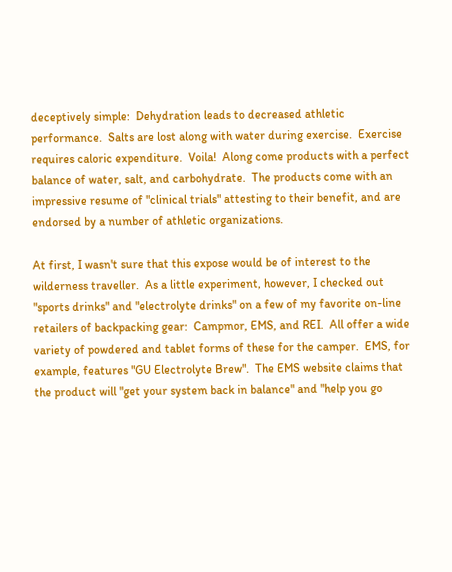deceptively simple:  Dehydration leads to decreased athletic performance.  Salts are lost along with water during exercise.  Exercise requires caloric expenditure.  Voila!  Along come products with a perfect balance of water, salt, and carbohydrate.  The products come with an impressive resume of "clinical trials" attesting to their benefit, and are endorsed by a number of athletic organizations.

At first, I wasn't sure that this expose would be of interest to the wilderness traveller.  As a little experiment, however, I checked out "sports drinks" and "electrolyte drinks" on a few of my favorite on-line retailers of backpacking gear:  Campmor, EMS, and REI.  All offer a wide variety of powdered and tablet forms of these for the camper.  EMS, for example, features "GU Electrolyte Brew".  The EMS website claims that the product will "get your system back in balance" and "help you go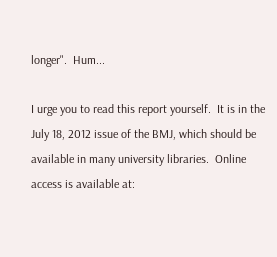longer".  Hum...

I urge you to read this report yourself.  It is in the July 18, 2012 issue of the BMJ, which should be available in many university libraries.  Online access is available at: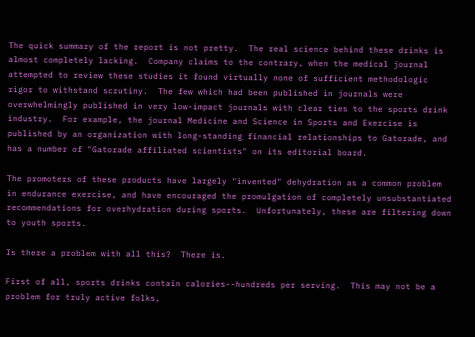The quick summary of the report is not pretty.  The real science behind these drinks is almost completely lacking.  Company claims to the contrary, when the medical journal attempted to review these studies it found virtually none of sufficient methodologic rigor to withstand scrutiny.  The few which had been published in journals were overwhelmingly published in very low-impact journals with clear ties to the sports drink industry.  For example, the journal Medicine and Science in Sports and Exercise is published by an organization with long-standing financial relationships to Gatorade, and has a number of "Gatorade affiliated scientists" on its editorial board.

The promoters of these products have largely "invented" dehydration as a common problem in endurance exercise, and have encouraged the promulgation of completely unsubstantiated recommendations for overhydration during sports.  Unfortunately, these are filtering down to youth sports.

Is there a problem with all this?  There is.

First of all, sports drinks contain calories--hundreds per serving.  This may not be a problem for truly active folks,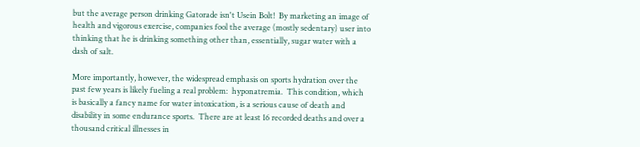but the average person drinking Gatorade isn't Usein Bolt!  By marketing an image of health and vigorous exercise, companies fool the average (mostly sedentary) user into thinking that he is drinking something other than, essentially, sugar water with a dash of salt.

More importantly, however, the widespread emphasis on sports hydration over the past few years is likely fueling a real problem:  hyponatremia.  This condition, which is basically a fancy name for water intoxication, is a serious cause of death and disability in some endurance sports.  There are at least 16 recorded deaths and over a thousand critical illnesses in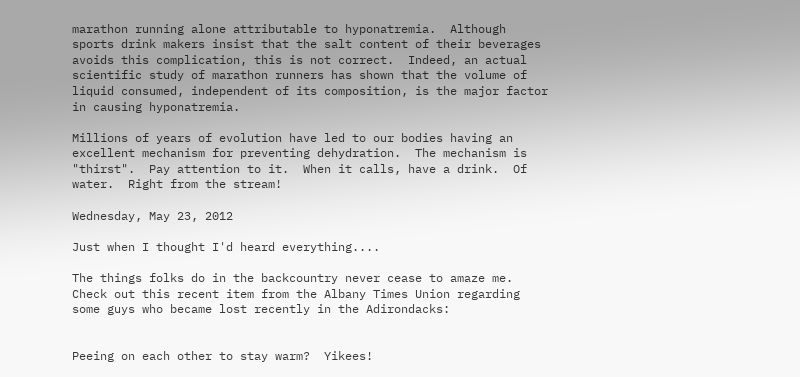marathon running alone attributable to hyponatremia.  Although sports drink makers insist that the salt content of their beverages avoids this complication, this is not correct.  Indeed, an actual scientific study of marathon runners has shown that the volume of liquid consumed, independent of its composition, is the major factor in causing hyponatremia.

Millions of years of evolution have led to our bodies having an excellent mechanism for preventing dehydration.  The mechanism is "thirst".  Pay attention to it.  When it calls, have a drink.  Of water.  Right from the stream!

Wednesday, May 23, 2012

Just when I thought I'd heard everything....

The things folks do in the backcountry never cease to amaze me.  Check out this recent item from the Albany Times Union regarding some guys who became lost recently in the Adirondacks:


Peeing on each other to stay warm?  Yikees!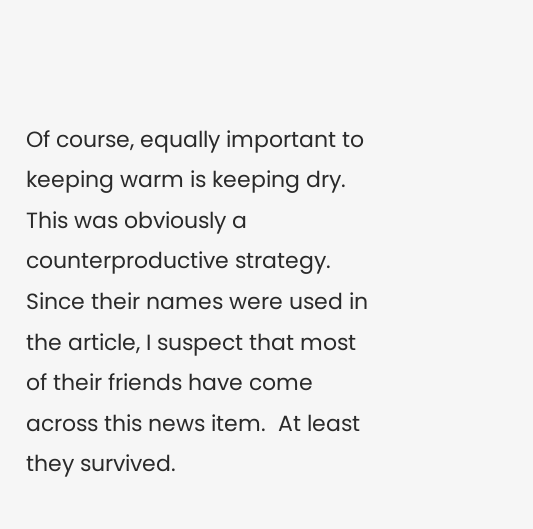Of course, equally important to keeping warm is keeping dry.  This was obviously a counterproductive strategy.  Since their names were used in the article, I suspect that most of their friends have come across this news item.  At least they survived.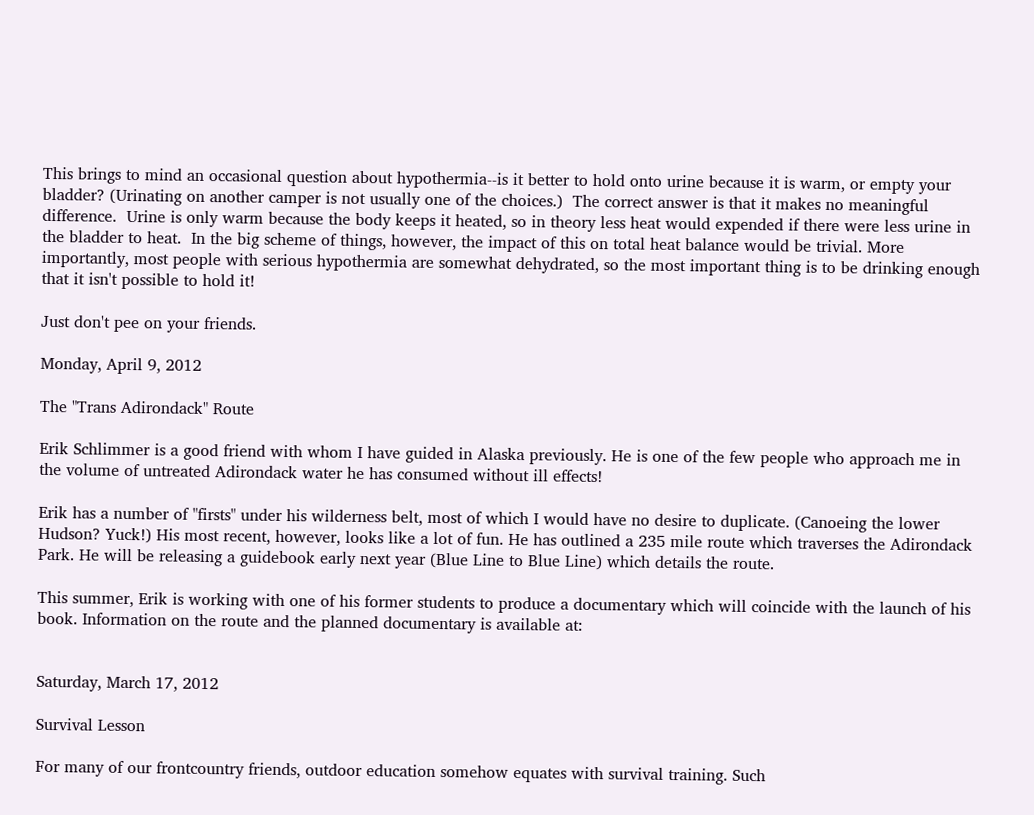This brings to mind an occasional question about hypothermia--is it better to hold onto urine because it is warm, or empty your bladder? (Urinating on another camper is not usually one of the choices.)  The correct answer is that it makes no meaningful difference.  Urine is only warm because the body keeps it heated, so in theory less heat would expended if there were less urine in the bladder to heat.  In the big scheme of things, however, the impact of this on total heat balance would be trivial. More importantly, most people with serious hypothermia are somewhat dehydrated, so the most important thing is to be drinking enough that it isn't possible to hold it!

Just don't pee on your friends.

Monday, April 9, 2012

The "Trans Adirondack" Route

Erik Schlimmer is a good friend with whom I have guided in Alaska previously. He is one of the few people who approach me in the volume of untreated Adirondack water he has consumed without ill effects!

Erik has a number of "firsts" under his wilderness belt, most of which I would have no desire to duplicate. (Canoeing the lower Hudson? Yuck!) His most recent, however, looks like a lot of fun. He has outlined a 235 mile route which traverses the Adirondack Park. He will be releasing a guidebook early next year (Blue Line to Blue Line) which details the route.

This summer, Erik is working with one of his former students to produce a documentary which will coincide with the launch of his book. Information on the route and the planned documentary is available at:


Saturday, March 17, 2012

Survival Lesson

For many of our frontcountry friends, outdoor education somehow equates with survival training. Such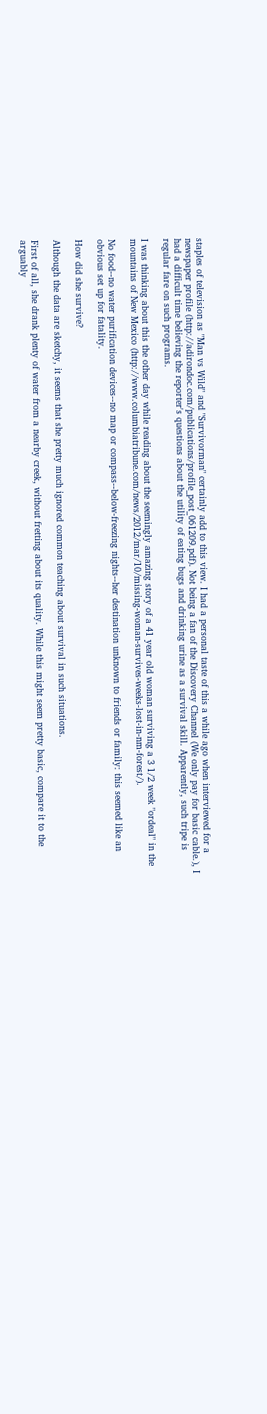staples of television as "Man vs Wild" and "Survivorman" certainly add to this view. I had a personal taste of this a while ago when interviewed for a newspaper profile (http://adirondoc.com/publications/profile_post_061209.pdf). Not being a fan of the Discovery Channel (We only pay for basic cable.), I had a difficult time believing the reporter's questions about the utility of eating bugs and drinking urine as a survival skill. Apparently, such tripe is regular fare on such programs.

I was thinking about this the other day while reading about the seemingly amazing story of a 41 year old woman surviving a 3 1/2 week "ordeal" in the mountains of New Mexico (http://www.columbiatribune.com/news/2012/mar/10/missing-woman-survives-weeks-lost-in-nm-forest/).

No food--no water purification devices--no map or compass--below-freezing nights--her destination unknown to friends or family: this seemed like an obvious set up for fatality.

How did she survive?

Although the data are sketchy, it seems that she pretty much ignored common teaching about survival in such situations.

First of all, she drank plenty of water from a nearby creek, without fretting about its quality. While this might seem pretty basic, compare it to the arguably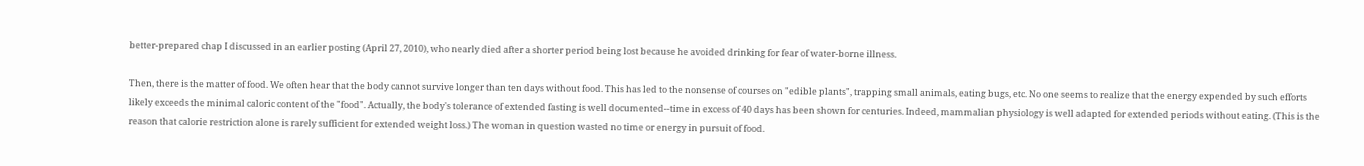better-prepared chap I discussed in an earlier posting (April 27, 2010), who nearly died after a shorter period being lost because he avoided drinking for fear of water-borne illness.

Then, there is the matter of food. We often hear that the body cannot survive longer than ten days without food. This has led to the nonsense of courses on "edible plants", trapping small animals, eating bugs, etc. No one seems to realize that the energy expended by such efforts likely exceeds the minimal caloric content of the "food". Actually, the body's tolerance of extended fasting is well documented--time in excess of 40 days has been shown for centuries. Indeed, mammalian physiology is well adapted for extended periods without eating. (This is the reason that calorie restriction alone is rarely sufficient for extended weight loss.) The woman in question wasted no time or energy in pursuit of food.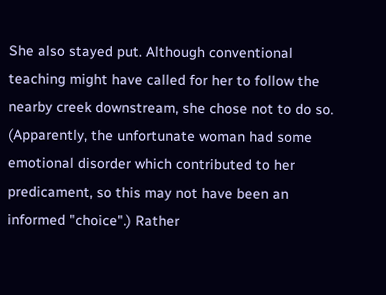She also stayed put. Although conventional teaching might have called for her to follow the nearby creek downstream, she chose not to do so. (Apparently, the unfortunate woman had some emotional disorder which contributed to her predicament, so this may not have been an informed "choice".) Rather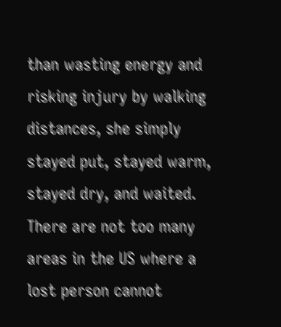than wasting energy and risking injury by walking distances, she simply stayed put, stayed warm, stayed dry, and waited. There are not too many areas in the US where a lost person cannot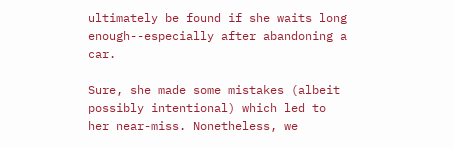ultimately be found if she waits long enough--especially after abandoning a car.

Sure, she made some mistakes (albeit possibly intentional) which led to her near-miss. Nonetheless, we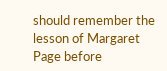should remember the lesson of Margaret Page before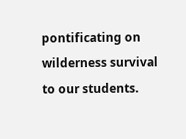pontificating on wilderness survival to our students.